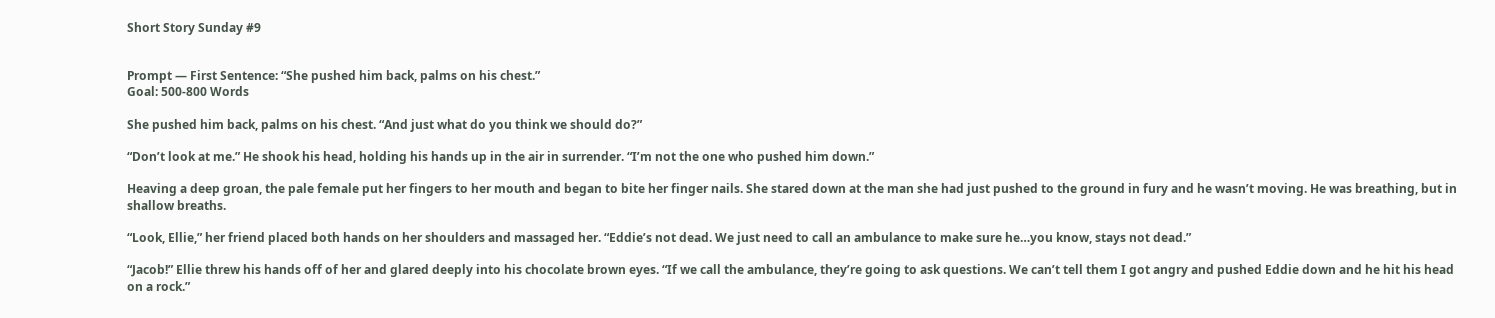Short Story Sunday #9


Prompt — First Sentence: “She pushed him back, palms on his chest.”
Goal: 500-800 Words

She pushed him back, palms on his chest. “And just what do you think we should do?”

“Don’t look at me.” He shook his head, holding his hands up in the air in surrender. “I’m not the one who pushed him down.”

Heaving a deep groan, the pale female put her fingers to her mouth and began to bite her finger nails. She stared down at the man she had just pushed to the ground in fury and he wasn’t moving. He was breathing, but in shallow breaths.

“Look, Ellie,” her friend placed both hands on her shoulders and massaged her. “Eddie’s not dead. We just need to call an ambulance to make sure he…you know, stays not dead.”

“Jacob!” Ellie threw his hands off of her and glared deeply into his chocolate brown eyes. “If we call the ambulance, they’re going to ask questions. We can’t tell them I got angry and pushed Eddie down and he hit his head on a rock.”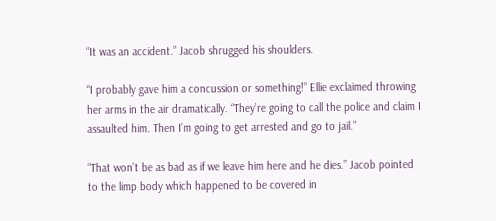“It was an accident.” Jacob shrugged his shoulders.

“I probably gave him a concussion or something!” Ellie exclaimed throwing her arms in the air dramatically. “They’re going to call the police and claim I assaulted him. Then I’m going to get arrested and go to jail.”

“That won’t be as bad as if we leave him here and he dies.” Jacob pointed to the limp body which happened to be covered in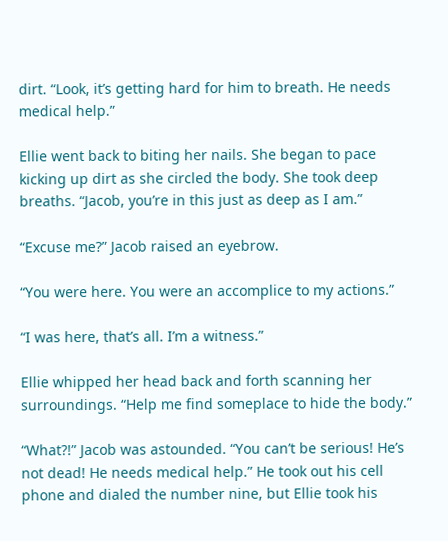dirt. “Look, it’s getting hard for him to breath. He needs medical help.”

Ellie went back to biting her nails. She began to pace kicking up dirt as she circled the body. She took deep breaths. “Jacob, you’re in this just as deep as I am.”

“Excuse me?” Jacob raised an eyebrow.

“You were here. You were an accomplice to my actions.”

“I was here, that’s all. I’m a witness.”

Ellie whipped her head back and forth scanning her surroundings. “Help me find someplace to hide the body.”

“What?!” Jacob was astounded. “You can’t be serious! He’s not dead! He needs medical help.” He took out his cell phone and dialed the number nine, but Ellie took his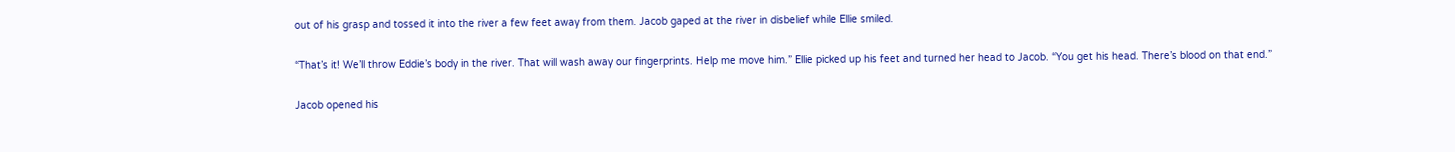out of his grasp and tossed it into the river a few feet away from them. Jacob gaped at the river in disbelief while Ellie smiled.

“That’s it! We’ll throw Eddie’s body in the river. That will wash away our fingerprints. Help me move him.” Ellie picked up his feet and turned her head to Jacob. “You get his head. There’s blood on that end.”

Jacob opened his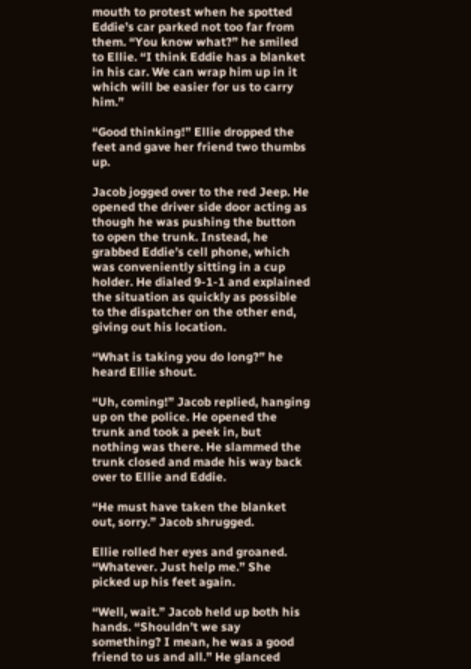mouth to protest when he spotted Eddie’s car parked not too far from them. “You know what?” he smiled to Ellie. “I think Eddie has a blanket in his car. We can wrap him up in it which will be easier for us to carry him.”

“Good thinking!” Ellie dropped the feet and gave her friend two thumbs up.

Jacob jogged over to the red Jeep. He opened the driver side door acting as though he was pushing the button to open the trunk. Instead, he grabbed Eddie’s cell phone, which was conveniently sitting in a cup holder. He dialed 9-1-1 and explained the situation as quickly as possible to the dispatcher on the other end, giving out his location.

“What is taking you do long?” he heard Ellie shout.

“Uh, coming!” Jacob replied, hanging up on the police. He opened the trunk and took a peek in, but nothing was there. He slammed the trunk closed and made his way back over to Ellie and Eddie.

“He must have taken the blanket out, sorry.” Jacob shrugged.

Ellie rolled her eyes and groaned. “Whatever. Just help me.” She picked up his feet again.

“Well, wait.” Jacob held up both his hands. “Shouldn’t we say something? I mean, he was a good friend to us and all.” He glanced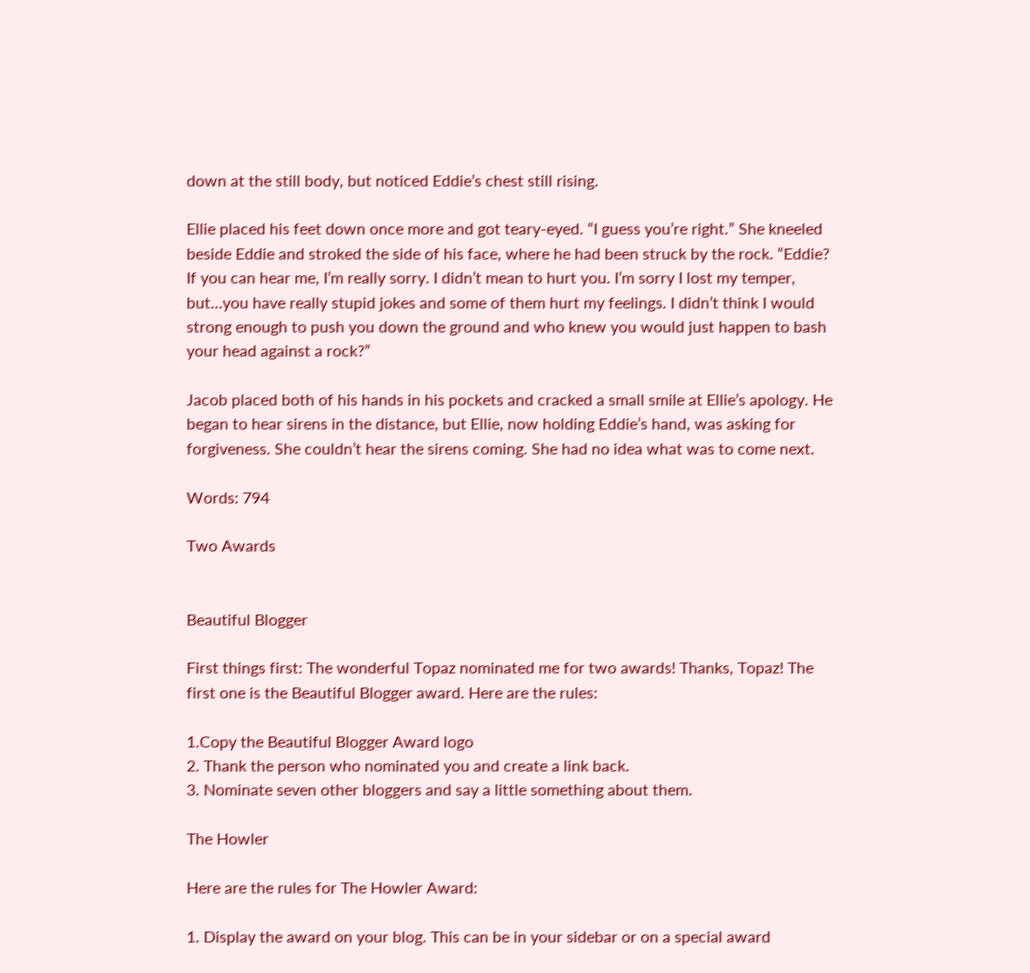down at the still body, but noticed Eddie’s chest still rising.

Ellie placed his feet down once more and got teary-eyed. “I guess you’re right.” She kneeled beside Eddie and stroked the side of his face, where he had been struck by the rock. “Eddie? If you can hear me, I’m really sorry. I didn’t mean to hurt you. I’m sorry I lost my temper, but…you have really stupid jokes and some of them hurt my feelings. I didn’t think I would strong enough to push you down the ground and who knew you would just happen to bash your head against a rock?”

Jacob placed both of his hands in his pockets and cracked a small smile at Ellie’s apology. He began to hear sirens in the distance, but Ellie, now holding Eddie’s hand, was asking for forgiveness. She couldn’t hear the sirens coming. She had no idea what was to come next.

Words: 794

Two Awards


Beautiful Blogger

First things first: The wonderful Topaz nominated me for two awards! Thanks, Topaz! The first one is the Beautiful Blogger award. Here are the rules:

1.Copy the Beautiful Blogger Award logo
2. Thank the person who nominated you and create a link back.
3. Nominate seven other bloggers and say a little something about them.

The Howler

Here are the rules for The Howler Award:

1. Display the award on your blog. This can be in your sidebar or on a special award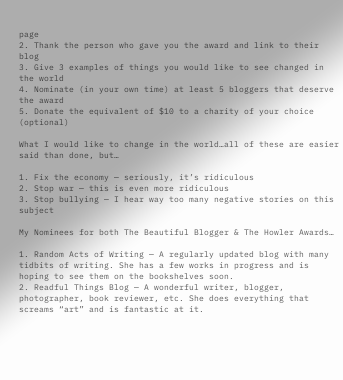page
2. Thank the person who gave you the award and link to their blog
3. Give 3 examples of things you would like to see changed in the world
4. Nominate (in your own time) at least 5 bloggers that deserve the award
5. Donate the equivalent of $10 to a charity of your choice (optional)

What I would like to change in the world…all of these are easier said than done, but…

1. Fix the economy — seriously, it’s ridiculous
2. Stop war — this is even more ridiculous
3. Stop bullying — I hear way too many negative stories on this subject

My Nominees for both The Beautiful Blogger & The Howler Awards…

1. Random Acts of Writing — A regularly updated blog with many tidbits of writing. She has a few works in progress and is hoping to see them on the bookshelves soon.
2. Readful Things Blog — A wonderful writer, blogger, photographer, book reviewer, etc. She does everything that screams “art” and is fantastic at it.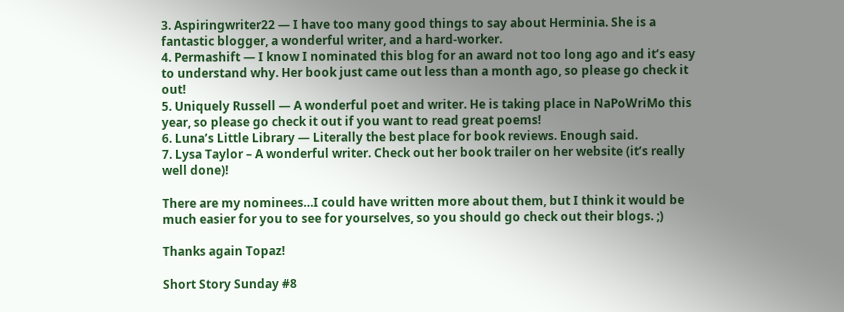3. Aspiringwriter22 — I have too many good things to say about Herminia. She is a fantastic blogger, a wonderful writer, and a hard-worker.
4. Permashift — I know I nominated this blog for an award not too long ago and it’s easy to understand why. Her book just came out less than a month ago, so please go check it out!
5. Uniquely Russell — A wonderful poet and writer. He is taking place in NaPoWriMo this year, so please go check it out if you want to read great poems!
6. Luna’s Little Library — Literally the best place for book reviews. Enough said.
7. Lysa Taylor – A wonderful writer. Check out her book trailer on her website (it’s really well done)!

There are my nominees…I could have written more about them, but I think it would be much easier for you to see for yourselves, so you should go check out their blogs. ;)

Thanks again Topaz!

Short Story Sunday #8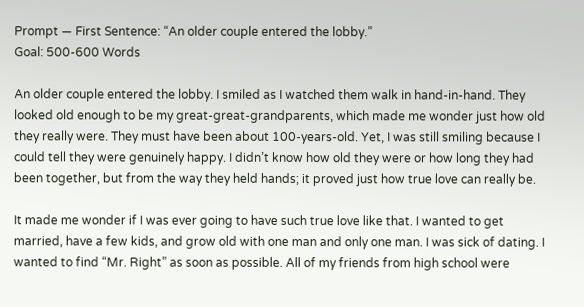Prompt — First Sentence: “An older couple entered the lobby.”
Goal: 500-600 Words

An older couple entered the lobby. I smiled as I watched them walk in hand-in-hand. They looked old enough to be my great-great-grandparents, which made me wonder just how old they really were. They must have been about 100-years-old. Yet, I was still smiling because I could tell they were genuinely happy. I didn’t know how old they were or how long they had been together, but from the way they held hands; it proved just how true love can really be.

It made me wonder if I was ever going to have such true love like that. I wanted to get married, have a few kids, and grow old with one man and only one man. I was sick of dating. I wanted to find “Mr. Right” as soon as possible. All of my friends from high school were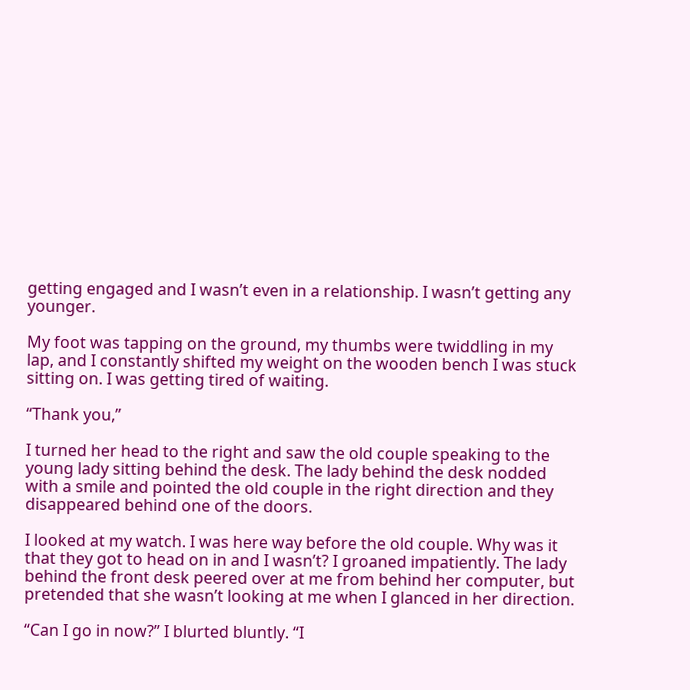getting engaged and I wasn’t even in a relationship. I wasn’t getting any younger.

My foot was tapping on the ground, my thumbs were twiddling in my lap, and I constantly shifted my weight on the wooden bench I was stuck sitting on. I was getting tired of waiting.

“Thank you,”

I turned her head to the right and saw the old couple speaking to the young lady sitting behind the desk. The lady behind the desk nodded with a smile and pointed the old couple in the right direction and they disappeared behind one of the doors.

I looked at my watch. I was here way before the old couple. Why was it that they got to head on in and I wasn’t? I groaned impatiently. The lady behind the front desk peered over at me from behind her computer, but pretended that she wasn’t looking at me when I glanced in her direction.

“Can I go in now?” I blurted bluntly. “I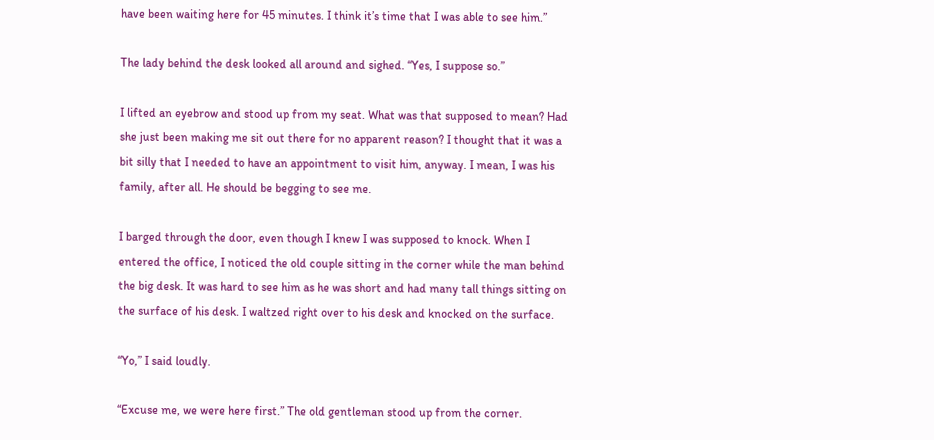have been waiting here for 45 minutes. I think it’s time that I was able to see him.”

The lady behind the desk looked all around and sighed. “Yes, I suppose so.”

I lifted an eyebrow and stood up from my seat. What was that supposed to mean? Had she just been making me sit out there for no apparent reason? I thought that it was a bit silly that I needed to have an appointment to visit him, anyway. I mean, I was his family, after all. He should be begging to see me.

I barged through the door, even though I knew I was supposed to knock. When I entered the office, I noticed the old couple sitting in the corner while the man behind the big desk. It was hard to see him as he was short and had many tall things sitting on the surface of his desk. I waltzed right over to his desk and knocked on the surface.

“Yo,” I said loudly.

“Excuse me, we were here first.” The old gentleman stood up from the corner.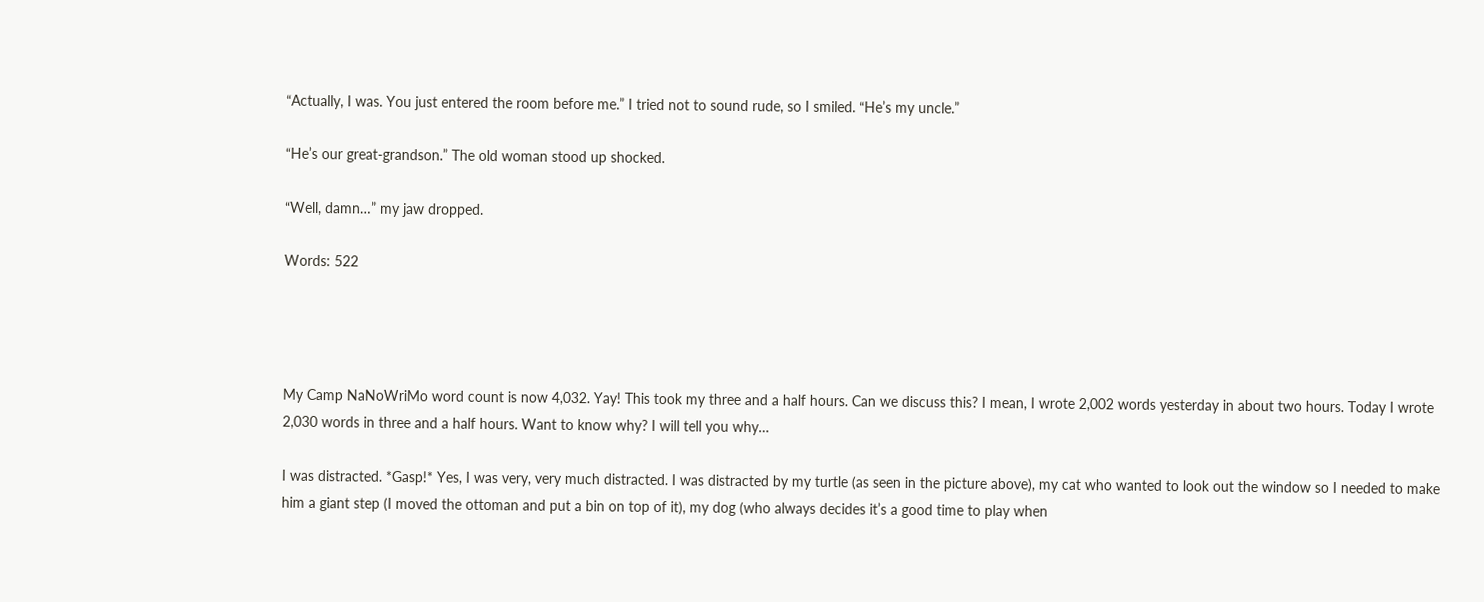“Actually, I was. You just entered the room before me.” I tried not to sound rude, so I smiled. “He’s my uncle.”

“He’s our great-grandson.” The old woman stood up shocked.

“Well, damn…” my jaw dropped.

Words: 522




My Camp NaNoWriMo word count is now 4,032. Yay! This took my three and a half hours. Can we discuss this? I mean, I wrote 2,002 words yesterday in about two hours. Today I wrote 2,030 words in three and a half hours. Want to know why? I will tell you why…

I was distracted. *Gasp!* Yes, I was very, very much distracted. I was distracted by my turtle (as seen in the picture above), my cat who wanted to look out the window so I needed to make him a giant step (I moved the ottoman and put a bin on top of it), my dog (who always decides it’s a good time to play when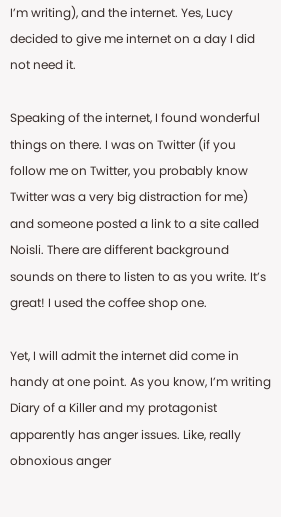I’m writing), and the internet. Yes, Lucy decided to give me internet on a day I did not need it.

Speaking of the internet, I found wonderful things on there. I was on Twitter (if you follow me on Twitter, you probably know Twitter was a very big distraction for me) and someone posted a link to a site called Noisli. There are different background sounds on there to listen to as you write. It’s great! I used the coffee shop one.

Yet, I will admit the internet did come in handy at one point. As you know, I’m writing Diary of a Killer and my protagonist apparently has anger issues. Like, really obnoxious anger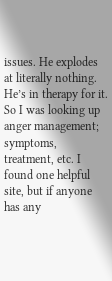issues. He explodes at literally nothing. He’s in therapy for it. So I was looking up anger management; symptoms, treatment, etc. I found one helpful site, but if anyone has any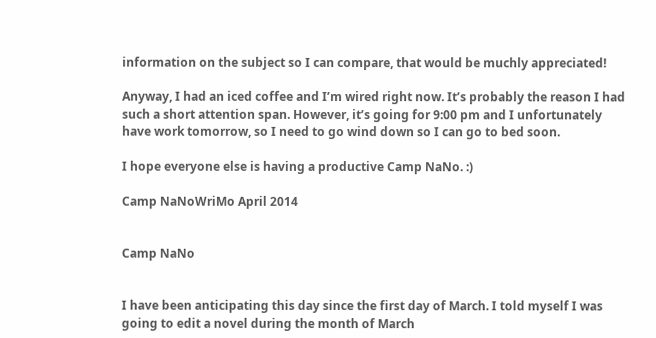information on the subject so I can compare, that would be muchly appreciated!

Anyway, I had an iced coffee and I’m wired right now. It’s probably the reason I had such a short attention span. However, it’s going for 9:00 pm and I unfortunately have work tomorrow, so I need to go wind down so I can go to bed soon.

I hope everyone else is having a productive Camp NaNo. :)

Camp NaNoWriMo April 2014


Camp NaNo


I have been anticipating this day since the first day of March. I told myself I was going to edit a novel during the month of March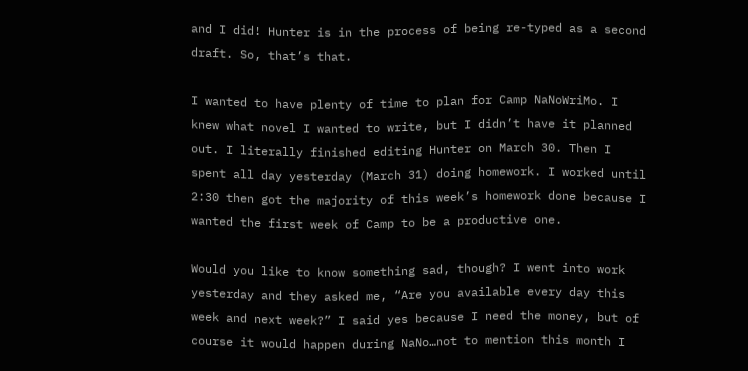and I did! Hunter is in the process of being re-typed as a second draft. So, that’s that.

I wanted to have plenty of time to plan for Camp NaNoWriMo. I knew what novel I wanted to write, but I didn’t have it planned out. I literally finished editing Hunter on March 30. Then I spent all day yesterday (March 31) doing homework. I worked until 2:30 then got the majority of this week’s homework done because I wanted the first week of Camp to be a productive one.

Would you like to know something sad, though? I went into work yesterday and they asked me, “Are you available every day this week and next week?” I said yes because I need the money, but of course it would happen during NaNo…not to mention this month I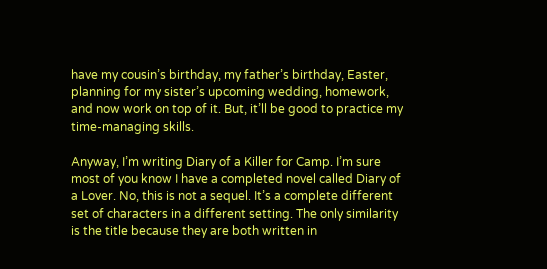have my cousin’s birthday, my father’s birthday, Easter, planning for my sister’s upcoming wedding, homework, and now work on top of it. But, it’ll be good to practice my time-managing skills.

Anyway, I’m writing Diary of a Killer for Camp. I’m sure most of you know I have a completed novel called Diary of a Lover. No, this is not a sequel. It’s a complete different set of characters in a different setting. The only similarity is the title because they are both written in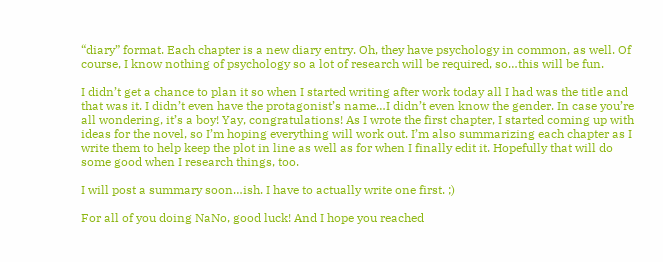“diary” format. Each chapter is a new diary entry. Oh, they have psychology in common, as well. Of course, I know nothing of psychology so a lot of research will be required, so…this will be fun.

I didn’t get a chance to plan it so when I started writing after work today all I had was the title and that was it. I didn’t even have the protagonist’s name…I didn’t even know the gender. In case you’re all wondering, it’s a boy! Yay, congratulations! As I wrote the first chapter, I started coming up with ideas for the novel, so I’m hoping everything will work out. I’m also summarizing each chapter as I write them to help keep the plot in line as well as for when I finally edit it. Hopefully that will do some good when I research things, too.

I will post a summary soon…ish. I have to actually write one first. ;)

For all of you doing NaNo, good luck! And I hope you reached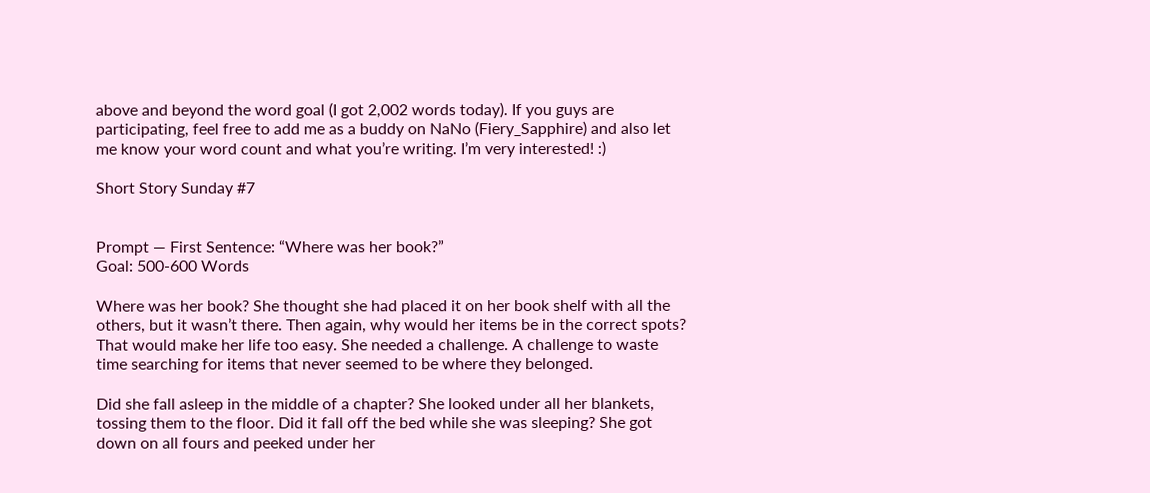above and beyond the word goal (I got 2,002 words today). If you guys are participating, feel free to add me as a buddy on NaNo (Fiery_Sapphire) and also let me know your word count and what you’re writing. I’m very interested! :)

Short Story Sunday #7


Prompt — First Sentence: “Where was her book?”
Goal: 500-600 Words

Where was her book? She thought she had placed it on her book shelf with all the others, but it wasn’t there. Then again, why would her items be in the correct spots? That would make her life too easy. She needed a challenge. A challenge to waste time searching for items that never seemed to be where they belonged.

Did she fall asleep in the middle of a chapter? She looked under all her blankets, tossing them to the floor. Did it fall off the bed while she was sleeping? She got down on all fours and peeked under her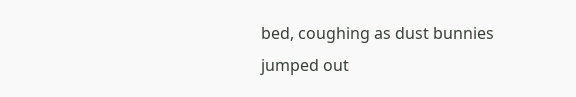bed, coughing as dust bunnies jumped out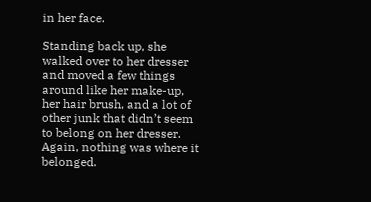in her face.

Standing back up, she walked over to her dresser and moved a few things around like her make-up, her hair brush, and a lot of other junk that didn’t seem to belong on her dresser. Again, nothing was where it belonged.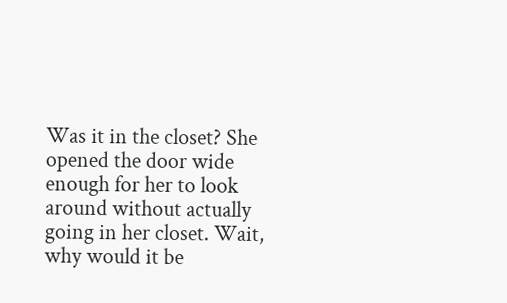Was it in the closet? She opened the door wide enough for her to look around without actually going in her closet. Wait, why would it be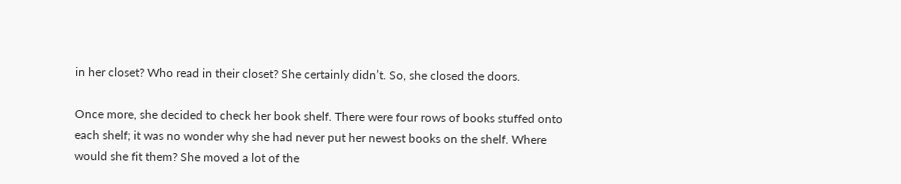in her closet? Who read in their closet? She certainly didn’t. So, she closed the doors.

Once more, she decided to check her book shelf. There were four rows of books stuffed onto each shelf; it was no wonder why she had never put her newest books on the shelf. Where would she fit them? She moved a lot of the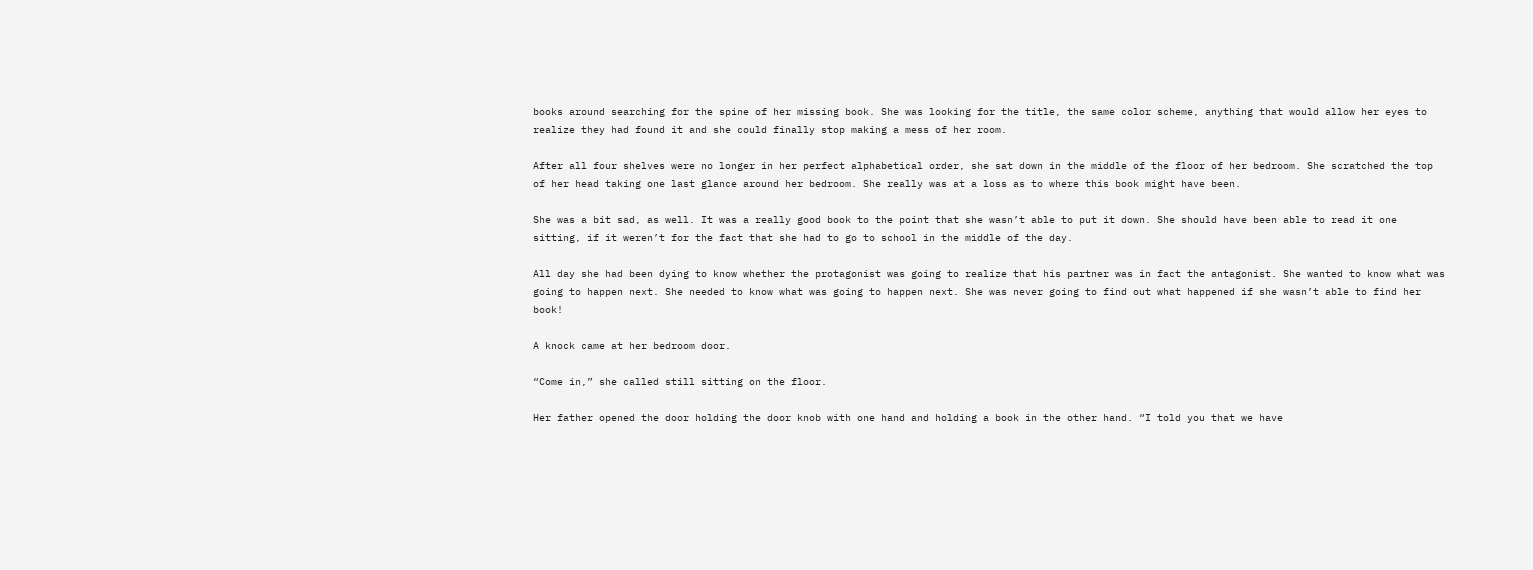books around searching for the spine of her missing book. She was looking for the title, the same color scheme, anything that would allow her eyes to realize they had found it and she could finally stop making a mess of her room.

After all four shelves were no longer in her perfect alphabetical order, she sat down in the middle of the floor of her bedroom. She scratched the top of her head taking one last glance around her bedroom. She really was at a loss as to where this book might have been.

She was a bit sad, as well. It was a really good book to the point that she wasn’t able to put it down. She should have been able to read it one sitting, if it weren’t for the fact that she had to go to school in the middle of the day.

All day she had been dying to know whether the protagonist was going to realize that his partner was in fact the antagonist. She wanted to know what was going to happen next. She needed to know what was going to happen next. She was never going to find out what happened if she wasn’t able to find her book!

A knock came at her bedroom door.

“Come in,” she called still sitting on the floor.

Her father opened the door holding the door knob with one hand and holding a book in the other hand. “I told you that we have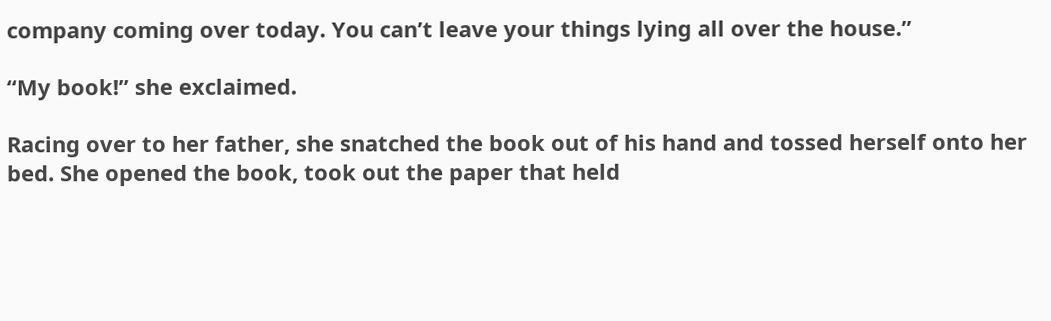company coming over today. You can’t leave your things lying all over the house.”

“My book!” she exclaimed.

Racing over to her father, she snatched the book out of his hand and tossed herself onto her bed. She opened the book, took out the paper that held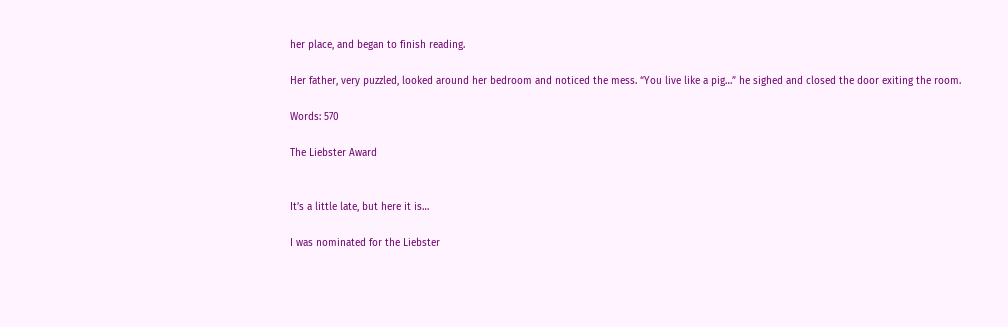her place, and began to finish reading.

Her father, very puzzled, looked around her bedroom and noticed the mess. “You live like a pig…” he sighed and closed the door exiting the room.

Words: 570

The Liebster Award


It’s a little late, but here it is…

I was nominated for the Liebster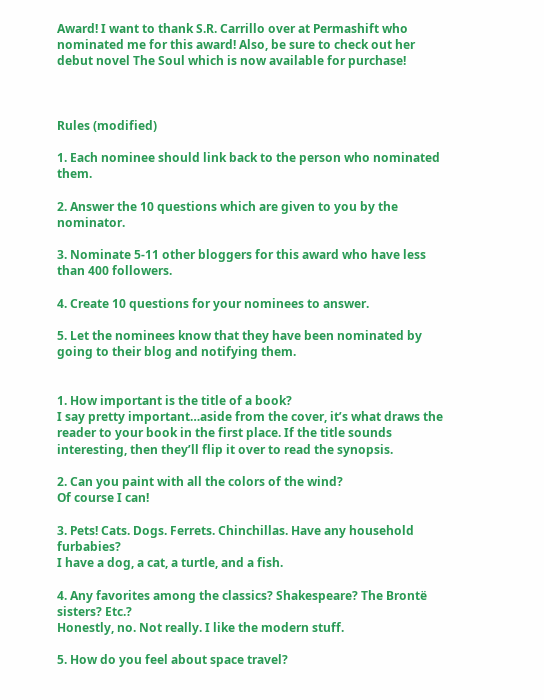Award! I want to thank S.R. Carrillo over at Permashift who nominated me for this award! Also, be sure to check out her debut novel The Soul which is now available for purchase!



Rules (modified)

1. Each nominee should link back to the person who nominated them.

2. Answer the 10 questions which are given to you by the nominator.

3. Nominate 5-11 other bloggers for this award who have less than 400 followers.

4. Create 10 questions for your nominees to answer.

5. Let the nominees know that they have been nominated by going to their blog and notifying them.


1. How important is the title of a book?
I say pretty important…aside from the cover, it’s what draws the reader to your book in the first place. If the title sounds interesting, then they’ll flip it over to read the synopsis.

2. Can you paint with all the colors of the wind?
Of course I can!

3. Pets! Cats. Dogs. Ferrets. Chinchillas. Have any household furbabies?
I have a dog, a cat, a turtle, and a fish.

4. Any favorites among the classics? Shakespeare? The Brontë sisters? Etc.?
Honestly, no. Not really. I like the modern stuff.

5. How do you feel about space travel?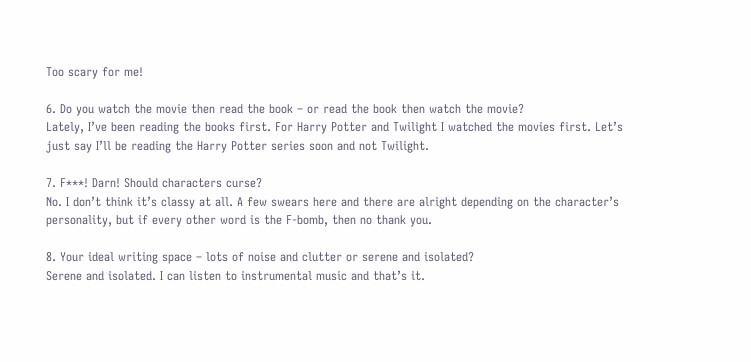Too scary for me!

6. Do you watch the movie then read the book – or read the book then watch the movie?
Lately, I’ve been reading the books first. For Harry Potter and Twilight I watched the movies first. Let’s just say I’ll be reading the Harry Potter series soon and not Twilight.

7. F***! Darn! Should characters curse?
No. I don’t think it’s classy at all. A few swears here and there are alright depending on the character’s personality, but if every other word is the F-bomb, then no thank you.

8. Your ideal writing space – lots of noise and clutter or serene and isolated?
Serene and isolated. I can listen to instrumental music and that’s it.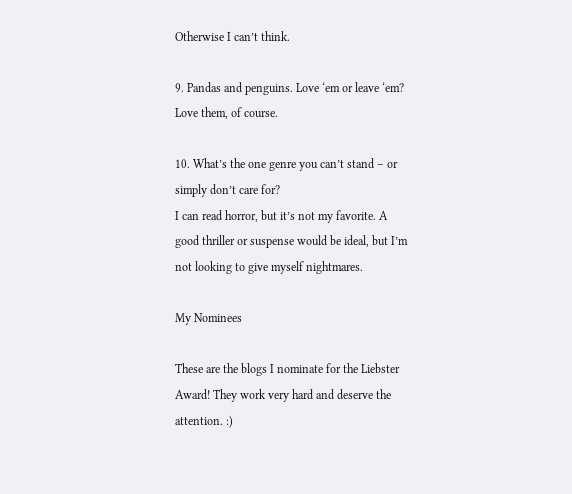Otherwise I can’t think.

9. Pandas and penguins. Love ‘em or leave ‘em?
Love them, of course.

10. What’s the one genre you can’t stand – or simply don’t care for?
I can read horror, but it’s not my favorite. A good thriller or suspense would be ideal, but I’m not looking to give myself nightmares.

My Nominees

These are the blogs I nominate for the Liebster Award! They work very hard and deserve the attention. :)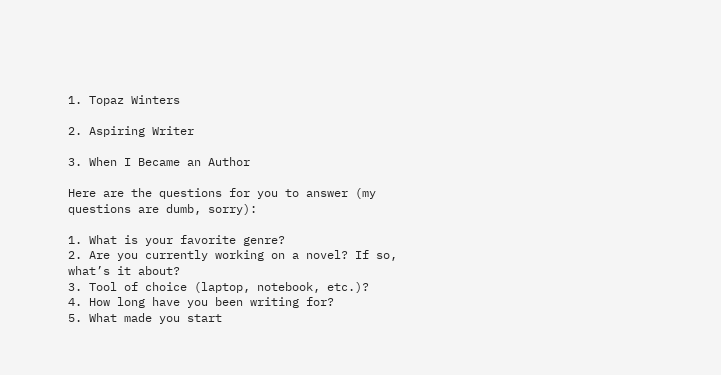1. Topaz Winters

2. Aspiring Writer

3. When I Became an Author

Here are the questions for you to answer (my questions are dumb, sorry):

1. What is your favorite genre?
2. Are you currently working on a novel? If so, what’s it about?
3. Tool of choice (laptop, notebook, etc.)?
4. How long have you been writing for?
5. What made you start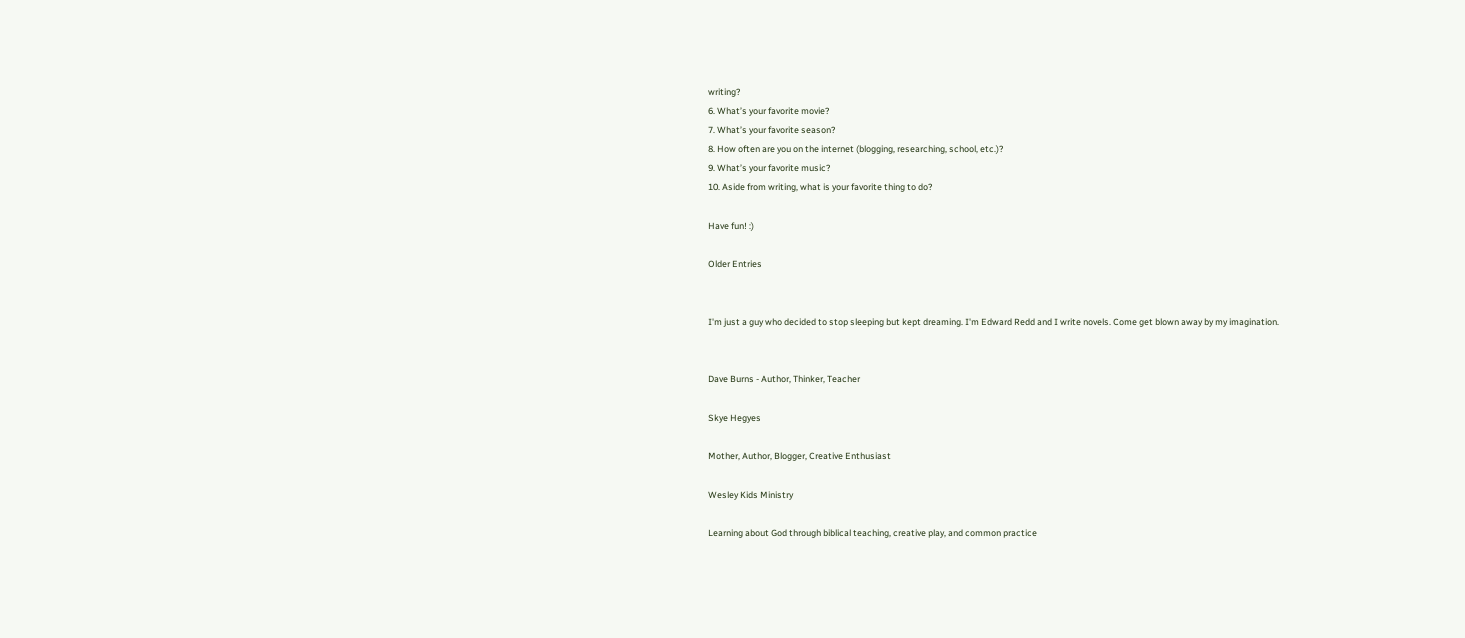writing?
6. What’s your favorite movie?
7. What’s your favorite season?
8. How often are you on the internet (blogging, researching, school, etc.)?
9. What’s your favorite music?
10. Aside from writing, what is your favorite thing to do?

Have fun! :)

Older Entries


I'm just a guy who decided to stop sleeping but kept dreaming. I'm Edward Redd and I write novels. Come get blown away by my imagination.


Dave Burns - Author, Thinker, Teacher

Skye Hegyes

Mother, Author, Blogger, Creative Enthusiast

Wesley Kids Ministry

Learning about God through biblical teaching, creative play, and common practice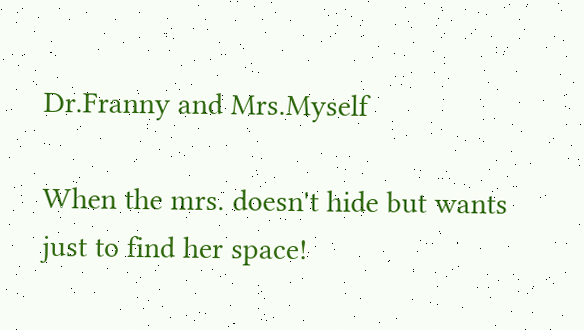Dr.Franny and Mrs.Myself

When the mrs. doesn't hide but wants just to find her space!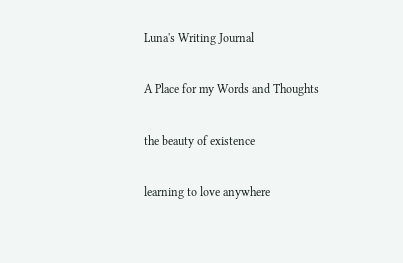Luna's Writing Journal

A Place for my Words and Thoughts

the beauty of existence

learning to love anywhere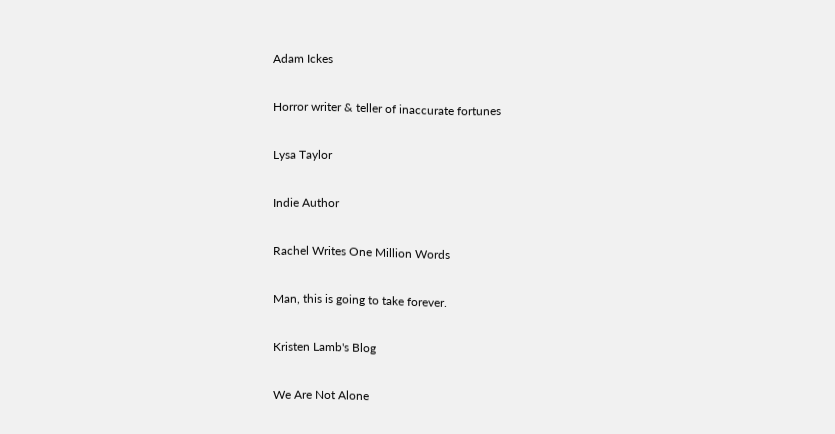Adam Ickes

Horror writer & teller of inaccurate fortunes

Lysa Taylor

Indie Author

Rachel Writes One Million Words

Man, this is going to take forever.

Kristen Lamb's Blog

We Are Not Alone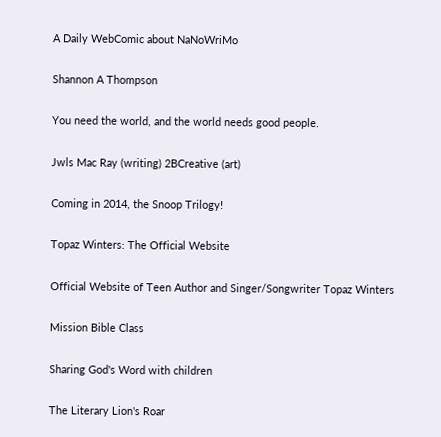A Daily WebComic about NaNoWriMo

Shannon A Thompson

You need the world, and the world needs good people.

Jwls Mac Ray (writing) 2BCreative (art)

Coming in 2014, the Snoop Trilogy!

Topaz Winters: The Official Website

Official Website of Teen Author and Singer/Songwriter Topaz Winters

Mission Bible Class

Sharing God's Word with children

The Literary Lion's Roar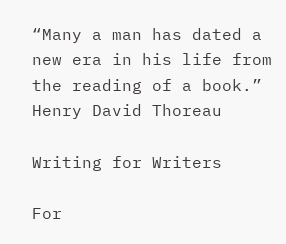“Many a man has dated a new era in his life from the reading of a book.” Henry David Thoreau

Writing for Writers

For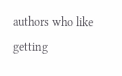authors who like getting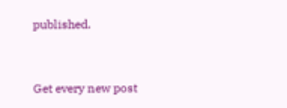published.


Get every new post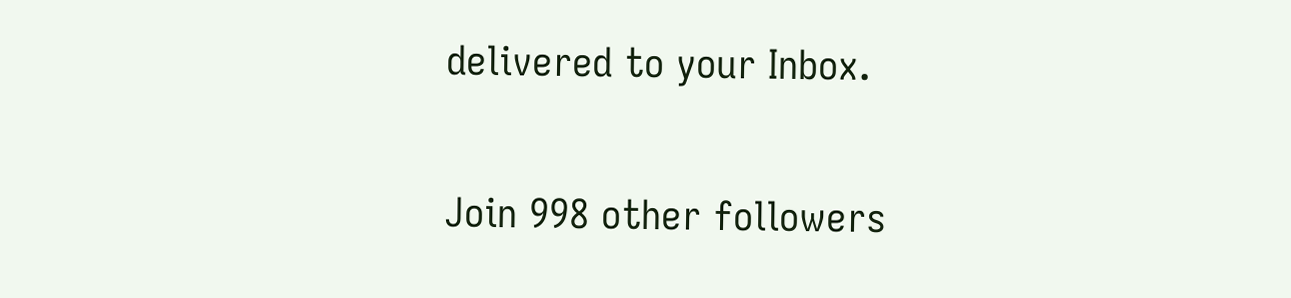delivered to your Inbox.

Join 998 other followers